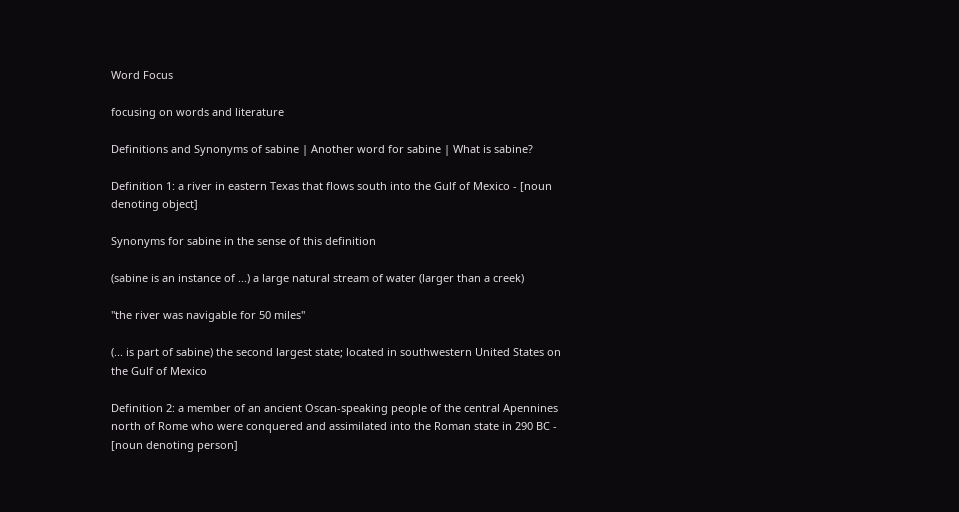Word Focus

focusing on words and literature

Definitions and Synonyms of sabine | Another word for sabine | What is sabine?

Definition 1: a river in eastern Texas that flows south into the Gulf of Mexico - [noun denoting object]

Synonyms for sabine in the sense of this definition

(sabine is an instance of ...) a large natural stream of water (larger than a creek)

"the river was navigable for 50 miles"

(... is part of sabine) the second largest state; located in southwestern United States on the Gulf of Mexico

Definition 2: a member of an ancient Oscan-speaking people of the central Apennines north of Rome who were conquered and assimilated into the Roman state in 290 BC - [noun denoting person]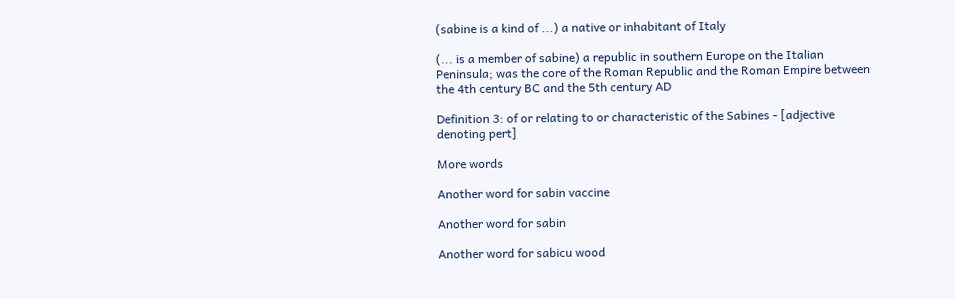(sabine is a kind of ...) a native or inhabitant of Italy

(... is a member of sabine) a republic in southern Europe on the Italian Peninsula; was the core of the Roman Republic and the Roman Empire between the 4th century BC and the 5th century AD

Definition 3: of or relating to or characteristic of the Sabines - [adjective denoting pert]

More words

Another word for sabin vaccine

Another word for sabin

Another word for sabicu wood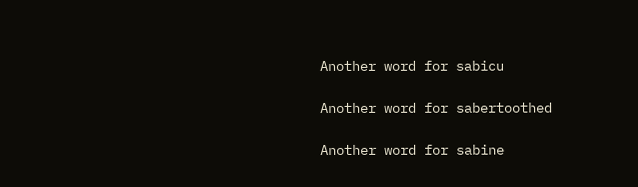Another word for sabicu

Another word for sabertoothed

Another word for sabine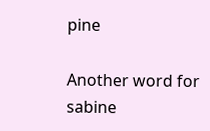pine

Another word for sabine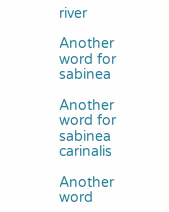river

Another word for sabinea

Another word for sabinea carinalis

Another word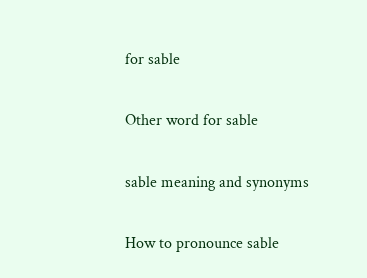for sable

Other word for sable

sable meaning and synonyms

How to pronounce sable